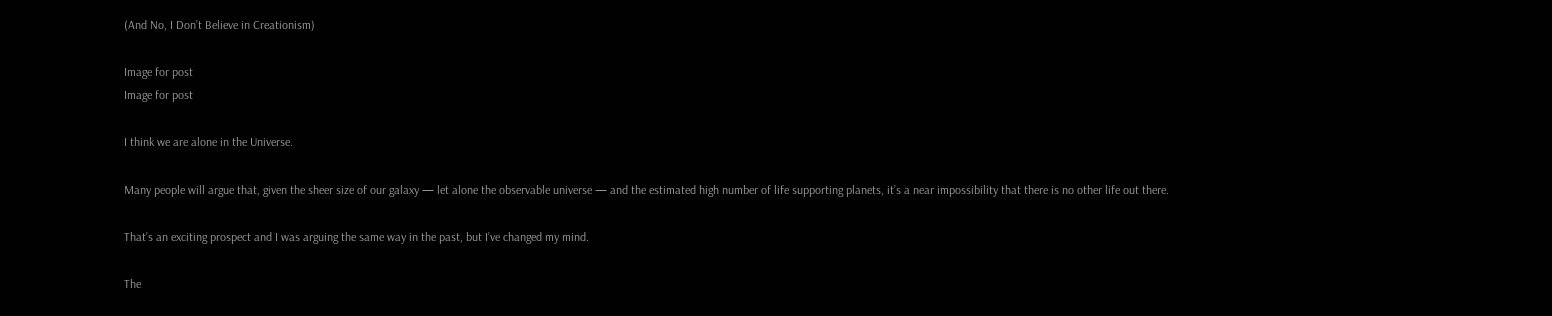(And No, I Don’t Believe in Creationism)

Image for post
Image for post

I think we are alone in the Universe.

Many people will argue that, given the sheer size of our galaxy — let alone the observable universe — and the estimated high number of life supporting planets, it’s a near impossibility that there is no other life out there.

That’s an exciting prospect and I was arguing the same way in the past, but I’ve changed my mind.

The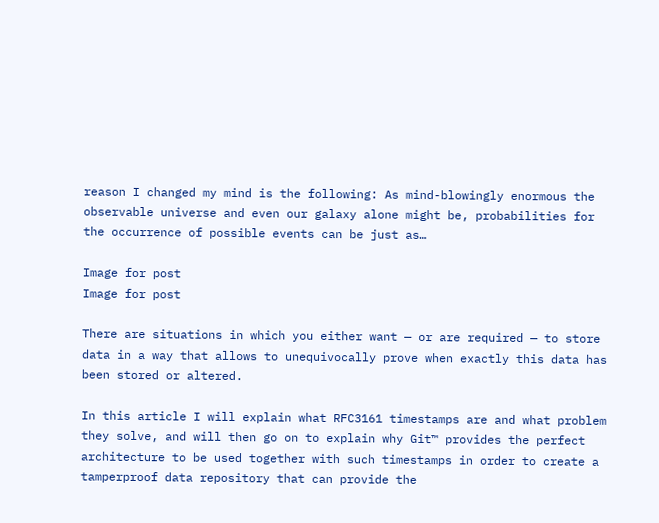reason I changed my mind is the following: As mind-blowingly enormous the observable universe and even our galaxy alone might be, probabilities for the occurrence of possible events can be just as…

Image for post
Image for post

There are situations in which you either want — or are required — to store data in a way that allows to unequivocally prove when exactly this data has been stored or altered.

In this article I will explain what RFC3161 timestamps are and what problem they solve, and will then go on to explain why Git™ provides the perfect architecture to be used together with such timestamps in order to create a tamperproof data repository that can provide the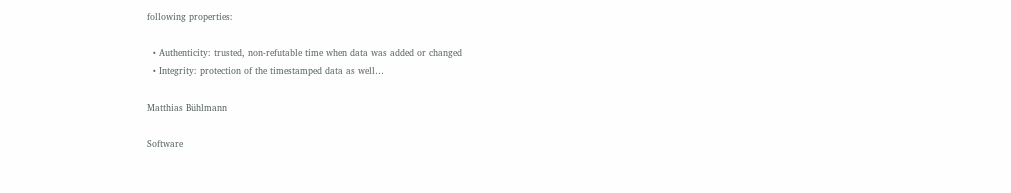following properties:

  • Authenticity: trusted, non-refutable time when data was added or changed
  • Integrity: protection of the timestamped data as well…

Matthias Bühlmann

Software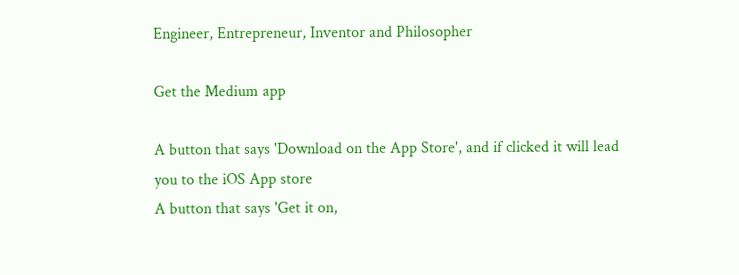Engineer, Entrepreneur, Inventor and Philosopher

Get the Medium app

A button that says 'Download on the App Store', and if clicked it will lead you to the iOS App store
A button that says 'Get it on,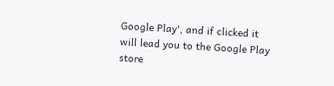Google Play', and if clicked it will lead you to the Google Play store